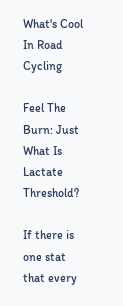What's Cool In Road Cycling

Feel The Burn: Just What Is Lactate Threshold?

If there is one stat that every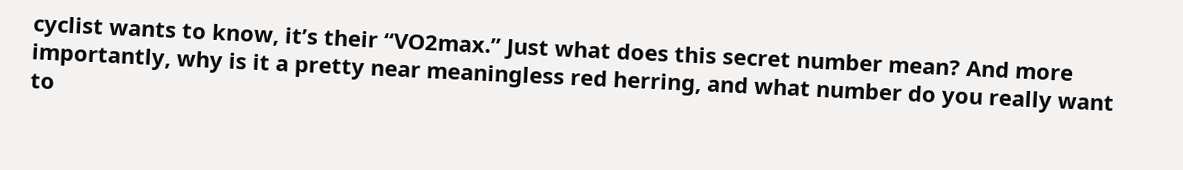cyclist wants to know, it’s their “VO2max.” Just what does this secret number mean? And more importantly, why is it a pretty near meaningless red herring, and what number do you really want to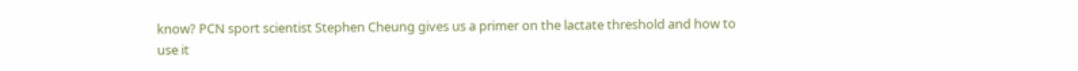know? PCN sport scientist Stephen Cheung gives us a primer on the lactate threshold and how to use it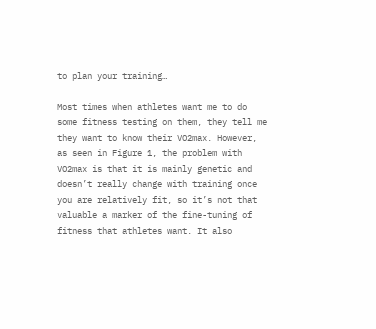to plan your training…

Most times when athletes want me to do some fitness testing on them, they tell me they want to know their VO2max. However, as seen in Figure 1, the problem with VO2max is that it is mainly genetic and doesn’t really change with training once you are relatively fit, so it’s not that valuable a marker of the fine-tuning of fitness that athletes want. It also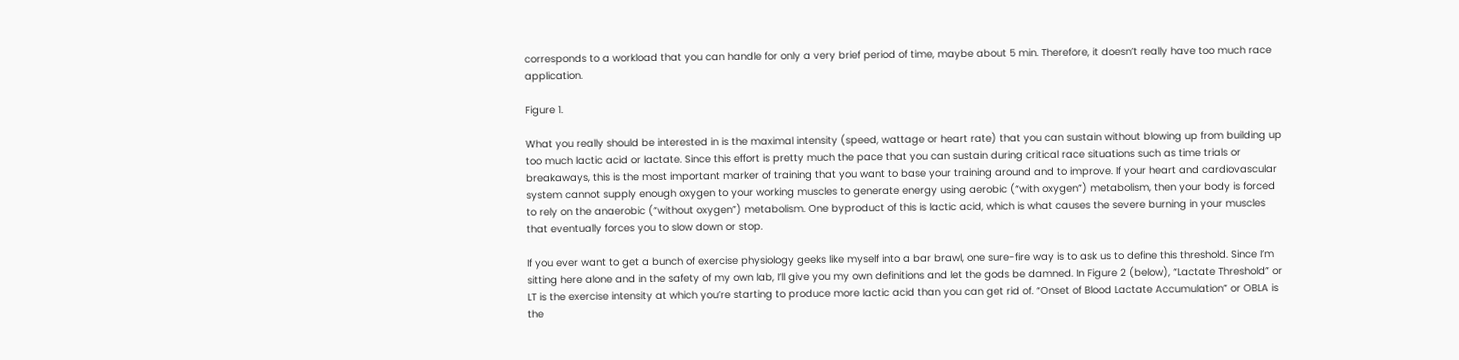corresponds to a workload that you can handle for only a very brief period of time, maybe about 5 min. Therefore, it doesn’t really have too much race application.

Figure 1.

What you really should be interested in is the maximal intensity (speed, wattage or heart rate) that you can sustain without blowing up from building up too much lactic acid or lactate. Since this effort is pretty much the pace that you can sustain during critical race situations such as time trials or breakaways, this is the most important marker of training that you want to base your training around and to improve. If your heart and cardiovascular system cannot supply enough oxygen to your working muscles to generate energy using aerobic (“with oxygen”) metabolism, then your body is forced to rely on the anaerobic (“without oxygen”) metabolism. One byproduct of this is lactic acid, which is what causes the severe burning in your muscles that eventually forces you to slow down or stop.

If you ever want to get a bunch of exercise physiology geeks like myself into a bar brawl, one sure-fire way is to ask us to define this threshold. Since I’m sitting here alone and in the safety of my own lab, I’ll give you my own definitions and let the gods be damned. In Figure 2 (below), “Lactate Threshold” or LT is the exercise intensity at which you’re starting to produce more lactic acid than you can get rid of. “Onset of Blood Lactate Accumulation” or OBLA is the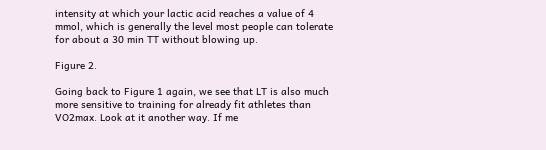intensity at which your lactic acid reaches a value of 4 mmol, which is generally the level most people can tolerate for about a 30 min TT without blowing up.

Figure 2.

Going back to Figure 1 again, we see that LT is also much more sensitive to training for already fit athletes than VO2max. Look at it another way. If me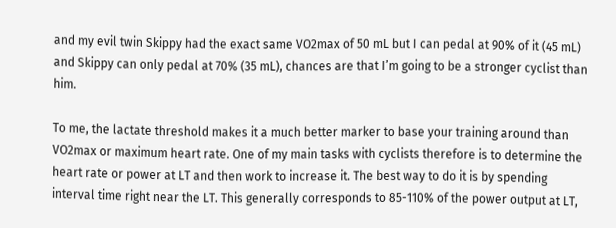and my evil twin Skippy had the exact same VO2max of 50 mL but I can pedal at 90% of it (45 mL) and Skippy can only pedal at 70% (35 mL), chances are that I’m going to be a stronger cyclist than him.

To me, the lactate threshold makes it a much better marker to base your training around than VO2max or maximum heart rate. One of my main tasks with cyclists therefore is to determine the heart rate or power at LT and then work to increase it. The best way to do it is by spending interval time right near the LT. This generally corresponds to 85-110% of the power output at LT,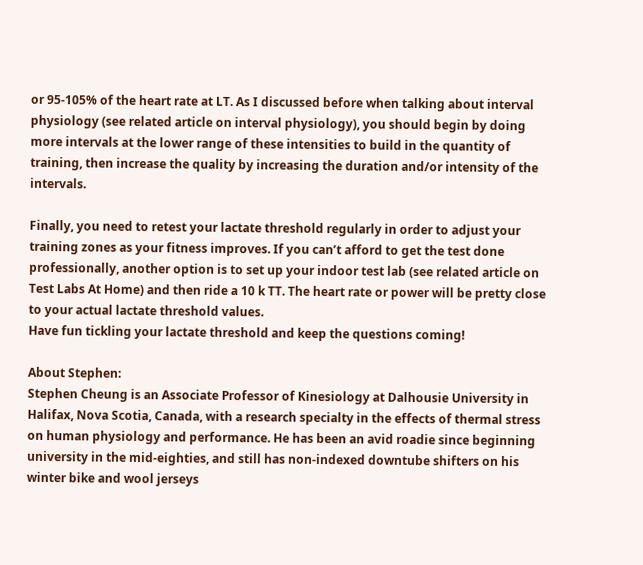or 95-105% of the heart rate at LT. As I discussed before when talking about interval physiology (see related article on interval physiology), you should begin by doing more intervals at the lower range of these intensities to build in the quantity of training, then increase the quality by increasing the duration and/or intensity of the intervals.

Finally, you need to retest your lactate threshold regularly in order to adjust your training zones as your fitness improves. If you can’t afford to get the test done professionally, another option is to set up your indoor test lab (see related article on Test Labs At Home) and then ride a 10 k TT. The heart rate or power will be pretty close to your actual lactate threshold values.
Have fun tickling your lactate threshold and keep the questions coming!

About Stephen:
Stephen Cheung is an Associate Professor of Kinesiology at Dalhousie University in Halifax, Nova Scotia, Canada, with a research specialty in the effects of thermal stress on human physiology and performance. He has been an avid roadie since beginning university in the mid-eighties, and still has non-indexed downtube shifters on his winter bike and wool jerseys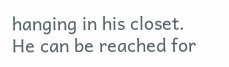hanging in his closet. He can be reached for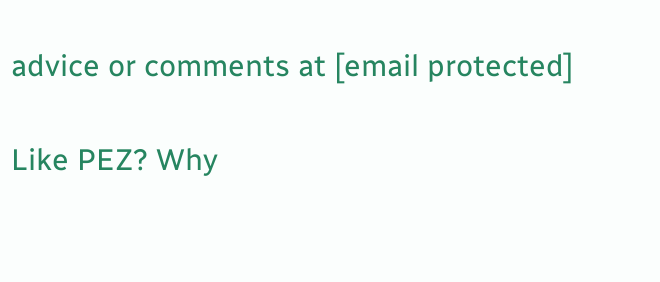advice or comments at [email protected]

Like PEZ? Why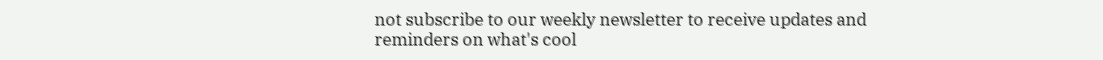not subscribe to our weekly newsletter to receive updates and reminders on what's cool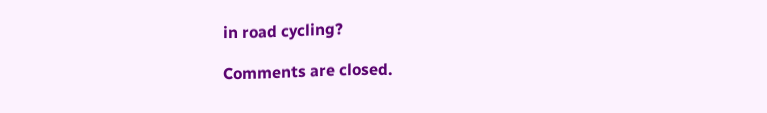in road cycling?

Comments are closed.